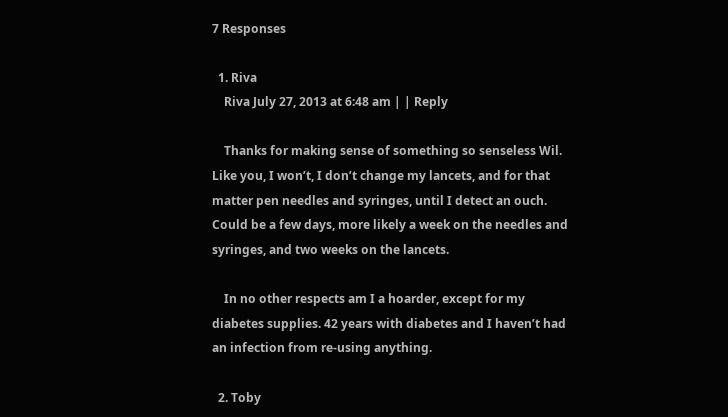7 Responses

  1. Riva
    Riva July 27, 2013 at 6:48 am | | Reply

    Thanks for making sense of something so senseless Wil. Like you, I won’t, I don’t change my lancets, and for that matter pen needles and syringes, until I detect an ouch. Could be a few days, more likely a week on the needles and syringes, and two weeks on the lancets.

    In no other respects am I a hoarder, except for my diabetes supplies. 42 years with diabetes and I haven’t had an infection from re-using anything.

  2. Toby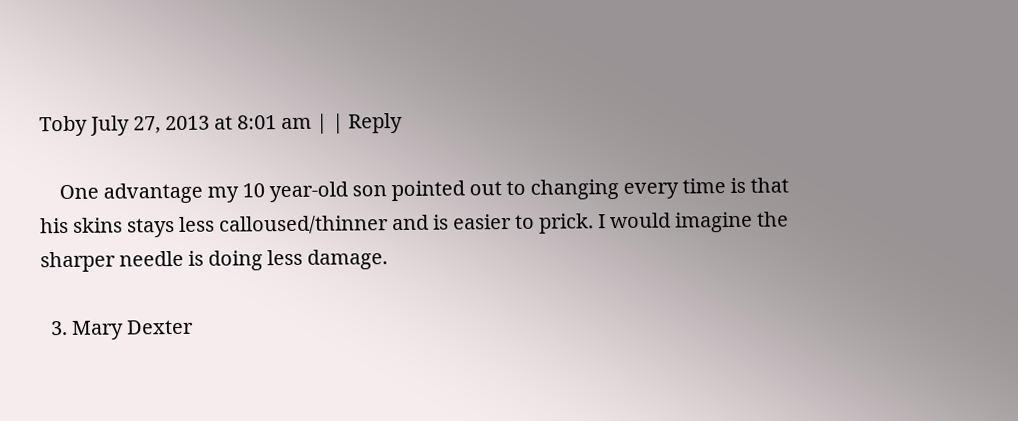Toby July 27, 2013 at 8:01 am | | Reply

    One advantage my 10 year-old son pointed out to changing every time is that his skins stays less calloused/thinner and is easier to prick. I would imagine the sharper needle is doing less damage.

  3. Mary Dexter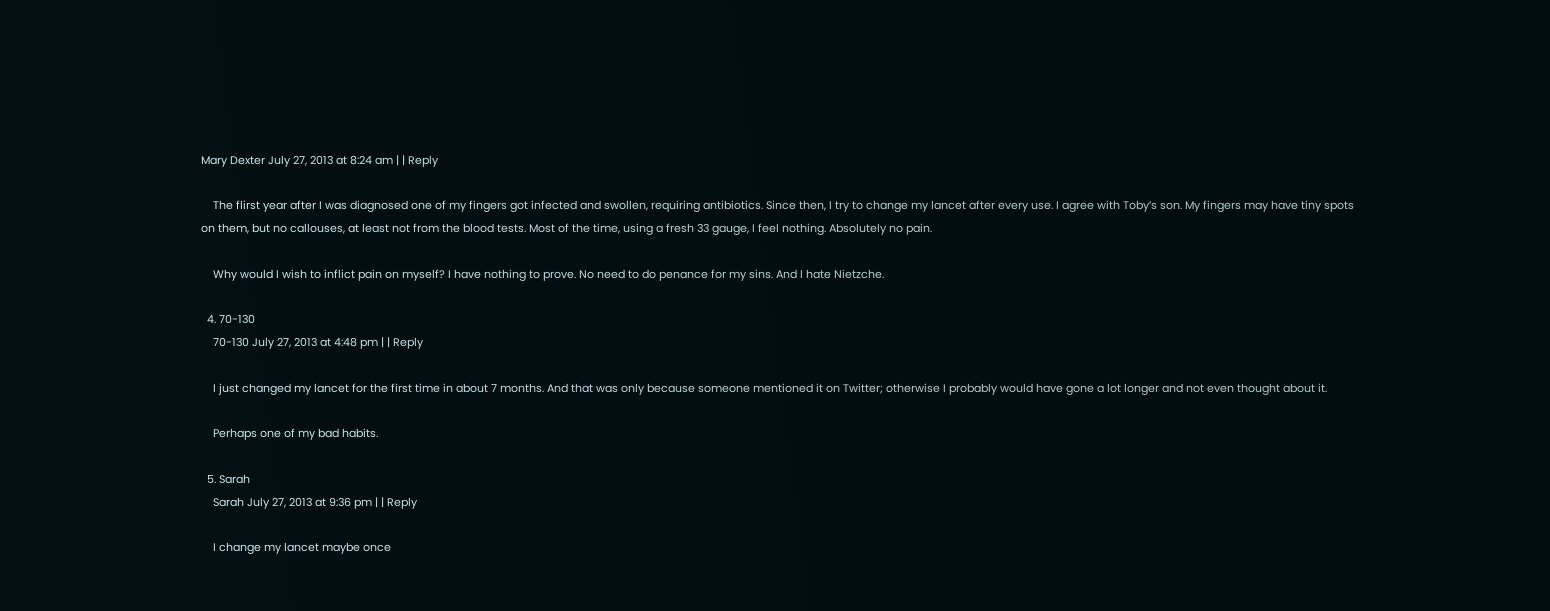Mary Dexter July 27, 2013 at 8:24 am | | Reply

    The flirst year after I was diagnosed one of my fingers got infected and swollen, requiring antibiotics. Since then, I try to change my lancet after every use. I agree with Toby’s son. My fingers may have tiny spots on them, but no callouses, at least not from the blood tests. Most of the time, using a fresh 33 gauge, I feel nothing. Absolutely no pain.

    Why would I wish to inflict pain on myself? I have nothing to prove. No need to do penance for my sins. And I hate Nietzche.

  4. 70-130
    70-130 July 27, 2013 at 4:48 pm | | Reply

    I just changed my lancet for the first time in about 7 months. And that was only because someone mentioned it on Twitter; otherwise I probably would have gone a lot longer and not even thought about it.

    Perhaps one of my bad habits.

  5. Sarah
    Sarah July 27, 2013 at 9:36 pm | | Reply

    I change my lancet maybe once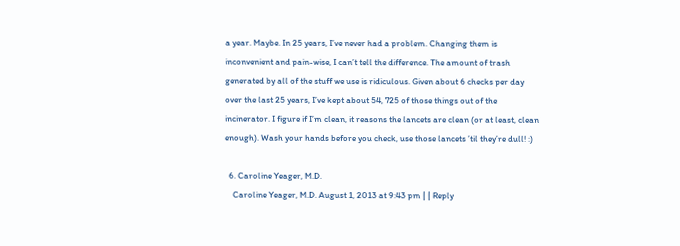a year. Maybe. In 25 years, I’ve never had a problem. Changing them is inconvenient and pain-wise, I can’t tell the difference. The amount of trash generated by all of the stuff we use is ridiculous. Given about 6 checks per day over the last 25 years, I’ve kept about 54, 725 of those things out of the incinerator. I figure if I’m clean, it reasons the lancets are clean (or at least, clean enough). Wash your hands before you check, use those lancets ’til they’re dull! :)

  6. Caroline Yeager, M.D.
    Caroline Yeager, M.D. August 1, 2013 at 9:43 pm | | Reply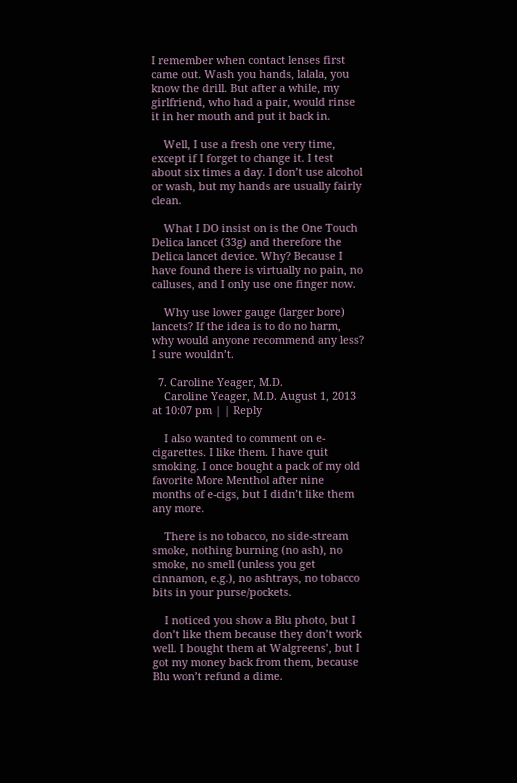I remember when contact lenses first came out. Wash you hands, lalala, you know the drill. But after a while, my girlfriend, who had a pair, would rinse it in her mouth and put it back in.

    Well, I use a fresh one very time, except if I forget to change it. I test about six times a day. I don’t use alcohol or wash, but my hands are usually fairly clean.

    What I DO insist on is the One Touch Delica lancet (33g) and therefore the Delica lancet device. Why? Because I have found there is virtually no pain, no calluses, and I only use one finger now.

    Why use lower gauge (larger bore) lancets? If the idea is to do no harm, why would anyone recommend any less? I sure wouldn’t.

  7. Caroline Yeager, M.D.
    Caroline Yeager, M.D. August 1, 2013 at 10:07 pm | | Reply

    I also wanted to comment on e-cigarettes. I like them. I have quit smoking. I once bought a pack of my old favorite More Menthol after nine months of e-cigs, but I didn’t like them any more.

    There is no tobacco, no side-stream smoke, nothing burning (no ash), no smoke, no smell (unless you get cinnamon, e.g.), no ashtrays, no tobacco bits in your purse/pockets.

    I noticed you show a Blu photo, but I don’t like them because they don’t work well. I bought them at Walgreens’, but I got my money back from them, because Blu won’t refund a dime.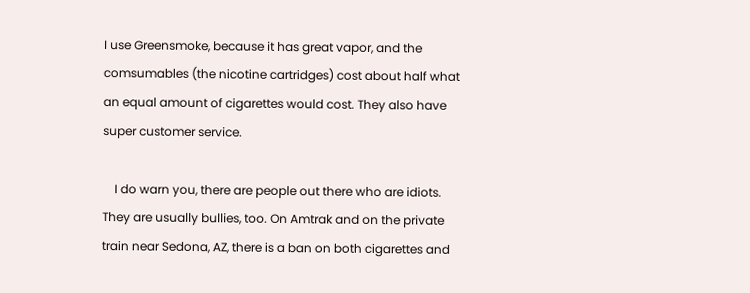I use Greensmoke, because it has great vapor, and the comsumables (the nicotine cartridges) cost about half what an equal amount of cigarettes would cost. They also have super customer service.

    I do warn you, there are people out there who are idiots. They are usually bullies, too. On Amtrak and on the private train near Sedona, AZ, there is a ban on both cigarettes and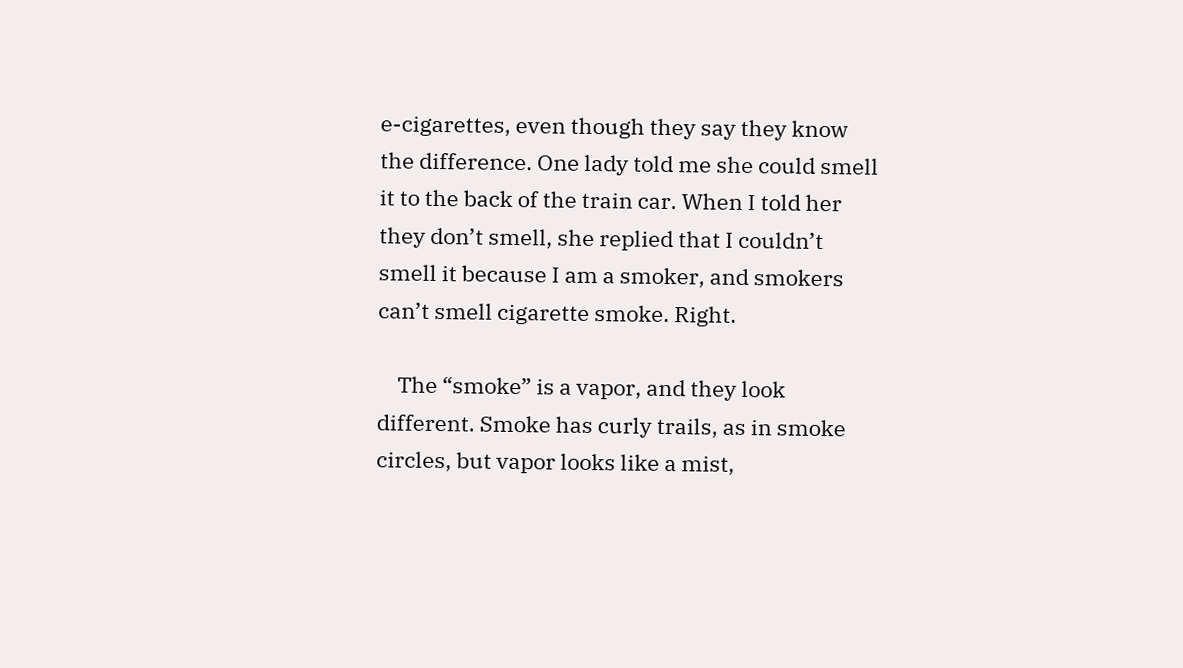e-cigarettes, even though they say they know the difference. One lady told me she could smell it to the back of the train car. When I told her they don’t smell, she replied that I couldn’t smell it because I am a smoker, and smokers can’t smell cigarette smoke. Right.

    The “smoke” is a vapor, and they look different. Smoke has curly trails, as in smoke circles, but vapor looks like a mist,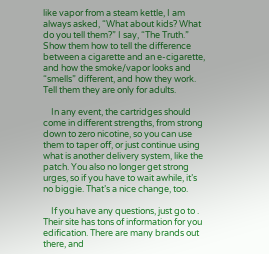like vapor from a steam kettle, I am always asked, “What about kids? What do you tell them?” I say, “The Truth.” Show them how to tell the difference between a cigarette and an e-cigarette, and how the smoke/vapor looks and “smells” different, and how they work. Tell them they are only for adults.

    In any event, the cartridges should come in different strengths, from strong down to zero nicotine, so you can use them to taper off, or just continue using what is another delivery system, like the patch. You also no longer get strong urges, so if you have to wait awhile, it’s no biggie. That’s a nice change, too.

    If you have any questions, just go to . Their site has tons of information for you edification. There are many brands out there, and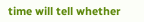time will tell whether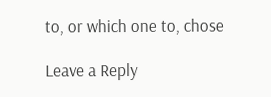to, or which one to, chose

Leave a Reply